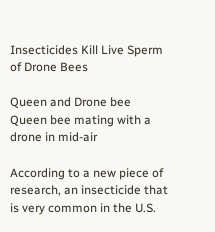Insecticides Kill Live Sperm of Drone Bees

Queen and Drone bee
Queen bee mating with a drone in mid-air

According to a new piece of research, an insecticide that is very common in the U.S.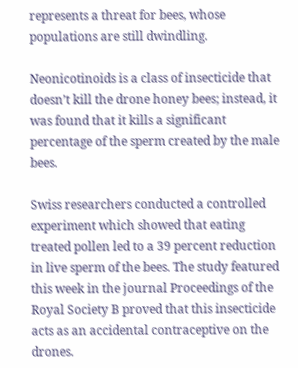represents a threat for bees, whose populations are still dwindling.

Neonicotinoids is a class of insecticide that doesn’t kill the drone honey bees; instead, it was found that it kills a significant percentage of the sperm created by the male bees.

Swiss researchers conducted a controlled experiment which showed that eating treated pollen led to a 39 percent reduction in live sperm of the bees. The study featured this week in the journal Proceedings of the Royal Society B proved that this insecticide acts as an accidental contraceptive on the drones.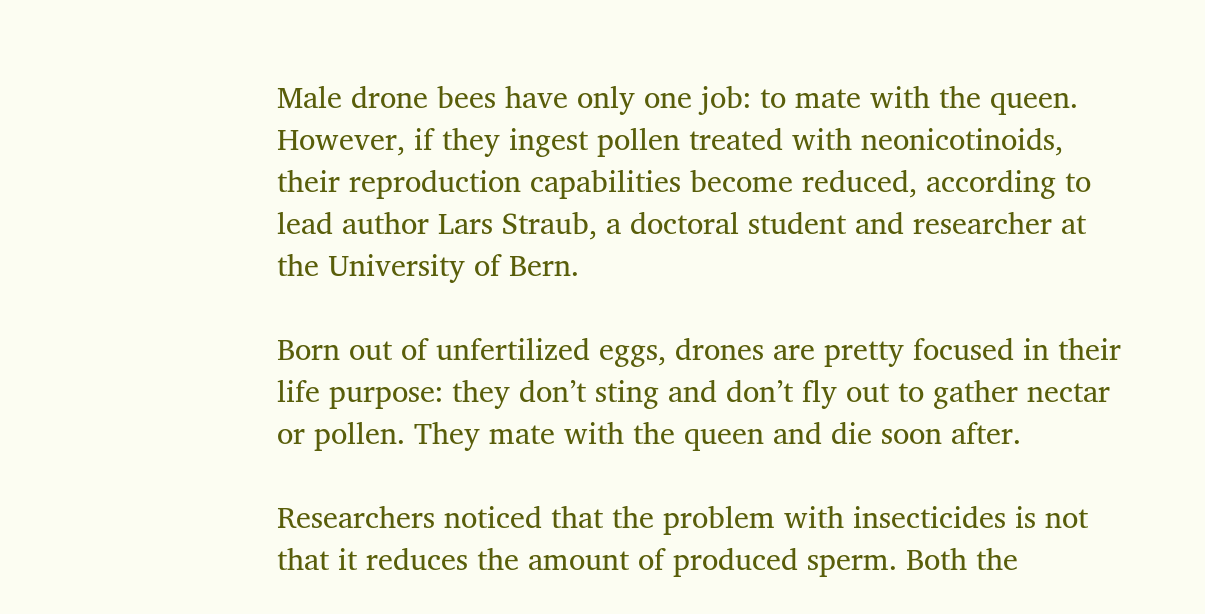Male drone bees have only one job: to mate with the queen. However, if they ingest pollen treated with neonicotinoids, their reproduction capabilities become reduced, according to lead author Lars Straub, a doctoral student and researcher at the University of Bern.

Born out of unfertilized eggs, drones are pretty focused in their life purpose: they don’t sting and don’t fly out to gather nectar or pollen. They mate with the queen and die soon after.

Researchers noticed that the problem with insecticides is not that it reduces the amount of produced sperm. Both the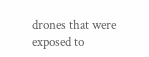drones that were exposed to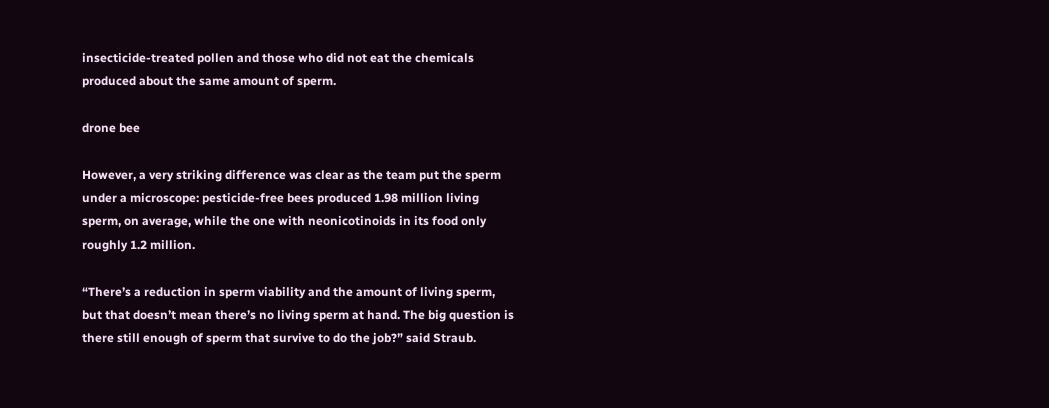insecticide-treated pollen and those who did not eat the chemicals produced about the same amount of sperm.

drone bee

However, a very striking difference was clear as the team put the sperm under a microscope: pesticide-free bees produced 1.98 million living sperm, on average, while the one with neonicotinoids in its food only roughly 1.2 million.

“There’s a reduction in sperm viability and the amount of living sperm, but that doesn’t mean there’s no living sperm at hand. The big question is there still enough of sperm that survive to do the job?” said Straub.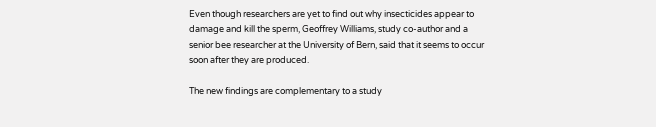Even though researchers are yet to find out why insecticides appear to damage and kill the sperm, Geoffrey Williams, study co-author and a senior bee researcher at the University of Bern, said that it seems to occur soon after they are produced.

The new findings are complementary to a study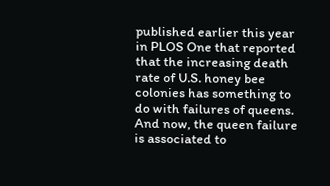published earlier this year in PLOS One that reported that the increasing death rate of U.S. honey bee colonies has something to do with failures of queens. And now, the queen failure is associated to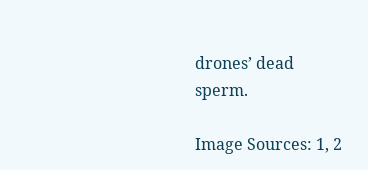drones’ dead sperm.

Image Sources: 1, 2